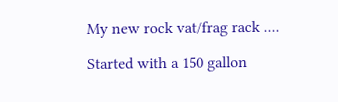My new rock vat/frag rack ....

Started with a 150 gallon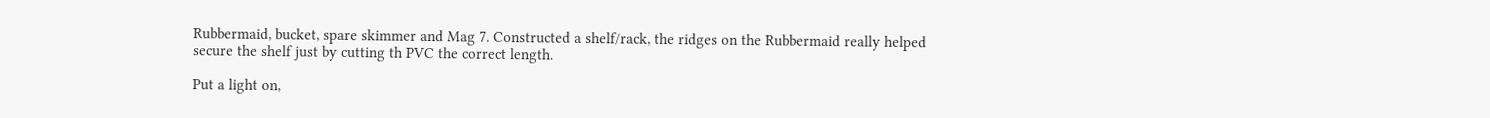Rubbermaid, bucket, spare skimmer and Mag 7. Constructed a shelf/rack, the ridges on the Rubbermaid really helped secure the shelf just by cutting th PVC the correct length.

Put a light on,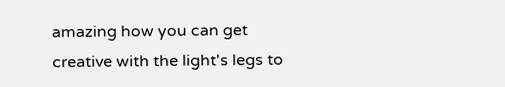amazing how you can get creative with the light's legs to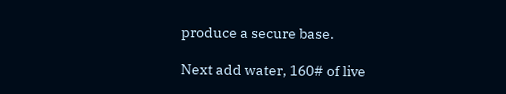produce a secure base.

Next add water, 160# of live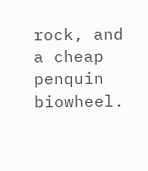rock, and a cheap penquin biowheel.